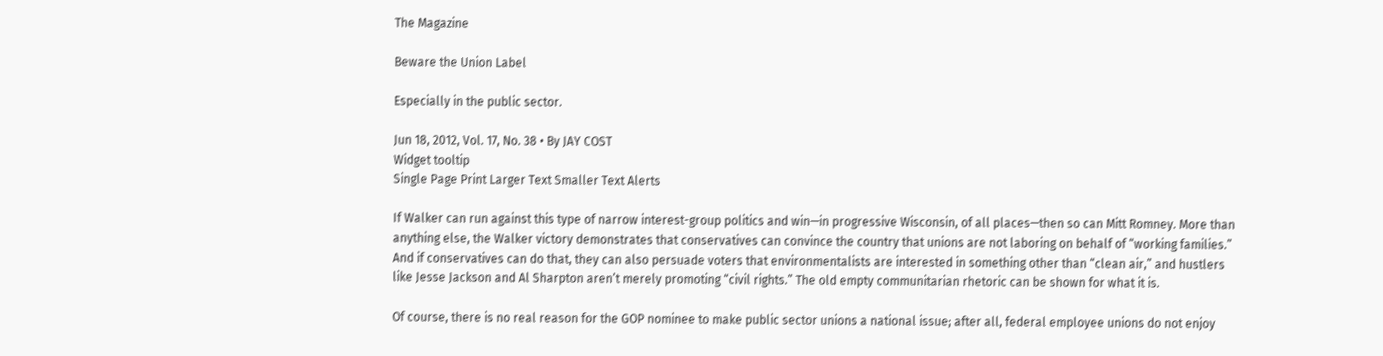The Magazine

Beware the Union Label

Especially in the public sector.

Jun 18, 2012, Vol. 17, No. 38 • By JAY COST
Widget tooltip
Single Page Print Larger Text Smaller Text Alerts

If Walker can run against this type of narrow interest-group politics and win—in progressive Wisconsin, of all places—then so can Mitt Romney. More than anything else, the Walker victory demonstrates that conservatives can convince the country that unions are not laboring on behalf of “working families.” And if conservatives can do that, they can also persuade voters that environmentalists are interested in something other than “clean air,” and hustlers like Jesse Jackson and Al Sharpton aren’t merely promoting “civil rights.” The old empty communitarian rhetoric can be shown for what it is.

Of course, there is no real reason for the GOP nominee to make public sector unions a national issue; after all, federal employee unions do not enjoy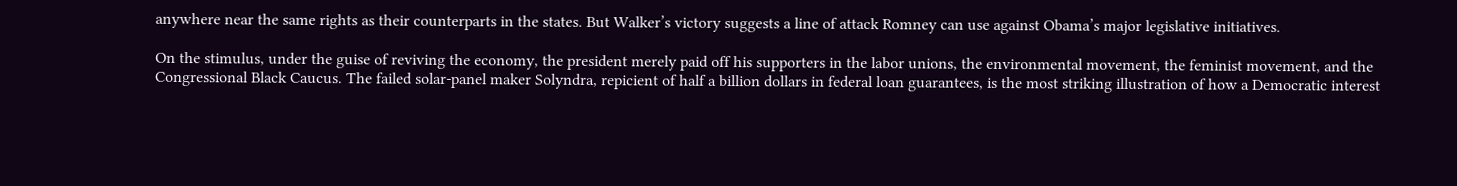anywhere near the same rights as their counterparts in the states. But Walker’s victory suggests a line of attack Romney can use against Obama’s major legislative initiatives.

On the stimulus, under the guise of reviving the economy, the president merely paid off his supporters in the labor unions, the environmental movement, the feminist movement, and the Congressional Black Caucus. The failed solar-panel maker Solyndra, repicient of half a billion dollars in federal loan guarantees, is the most striking illustration of how a Democratic interest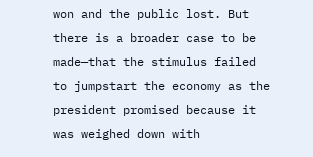won and the public lost. But there is a broader case to be made—that the stimulus failed to jumpstart the economy as the president promised because it was weighed down with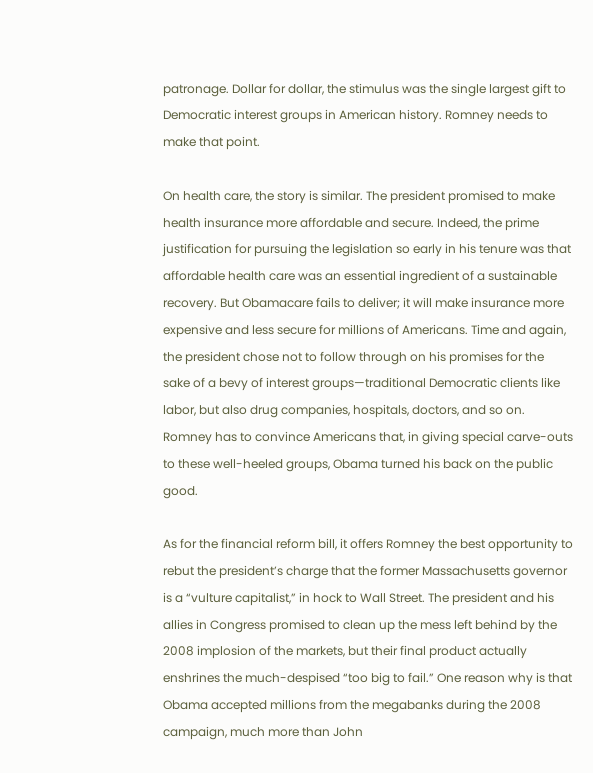patronage. Dollar for dollar, the stimulus was the single largest gift to Democratic interest groups in American history. Romney needs to make that point.

On health care, the story is similar. The president promised to make health insurance more affordable and secure. Indeed, the prime justification for pursuing the legislation so early in his tenure was that affordable health care was an essential ingredient of a sustainable recovery. But Obamacare fails to deliver; it will make insurance more expensive and less secure for millions of Americans. Time and again, the president chose not to follow through on his promises for the sake of a bevy of interest groups—traditional Democratic clients like labor, but also drug companies, hospitals, doctors, and so on. Romney has to convince Americans that, in giving special carve-outs to these well-heeled groups, Obama turned his back on the public good.

As for the financial reform bill, it offers Romney the best opportunity to rebut the president’s charge that the former Massachusetts governor is a “vulture capitalist,” in hock to Wall Street. The president and his allies in Congress promised to clean up the mess left behind by the 2008 implosion of the markets, but their final product actually enshrines the much-despised “too big to fail.” One reason why is that Obama accepted millions from the megabanks during the 2008 campaign, much more than John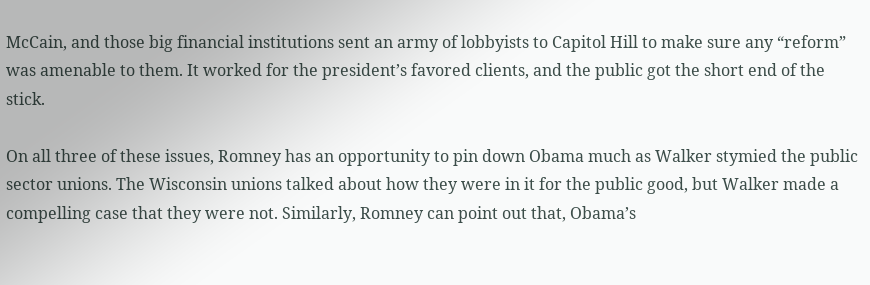McCain, and those big financial institutions sent an army of lobbyists to Capitol Hill to make sure any “reform” was amenable to them. It worked for the president’s favored clients, and the public got the short end of the stick.

On all three of these issues, Romney has an opportunity to pin down Obama much as Walker stymied the public sector unions. The Wisconsin unions talked about how they were in it for the public good, but Walker made a compelling case that they were not. Similarly, Romney can point out that, Obama’s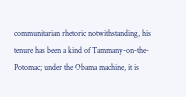communitarian rhetoric notwithstanding, his tenure has been a kind of Tammany-on-the-Potomac; under the Obama machine, it is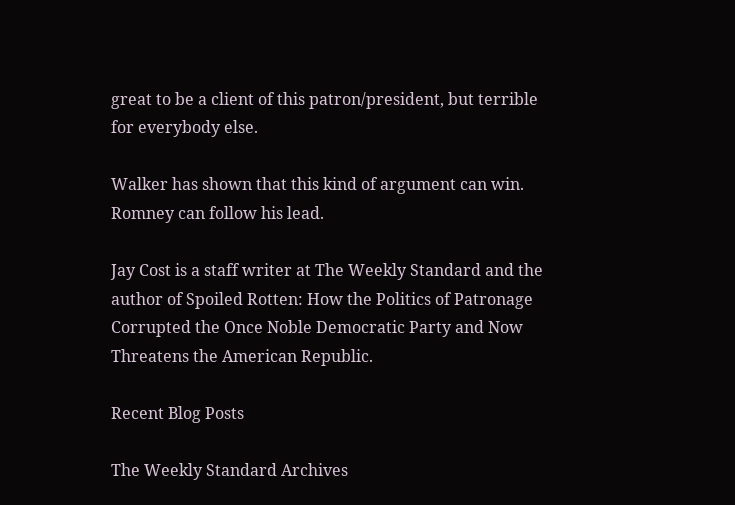great to be a client of this patron/president, but terrible for everybody else.

Walker has shown that this kind of argument can win. Romney can follow his lead.

Jay Cost is a staff writer at The Weekly Standard and the author of Spoiled Rotten: How the Politics of Patronage Corrupted the Once Noble Democratic Party and Now Threatens the American Republic.

Recent Blog Posts

The Weekly Standard Archives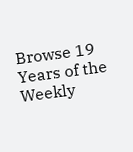Browse 19 Years of the Weekly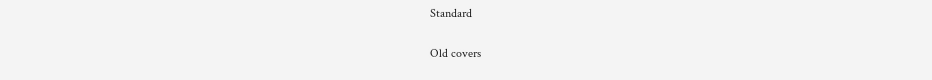Standard

Old covers